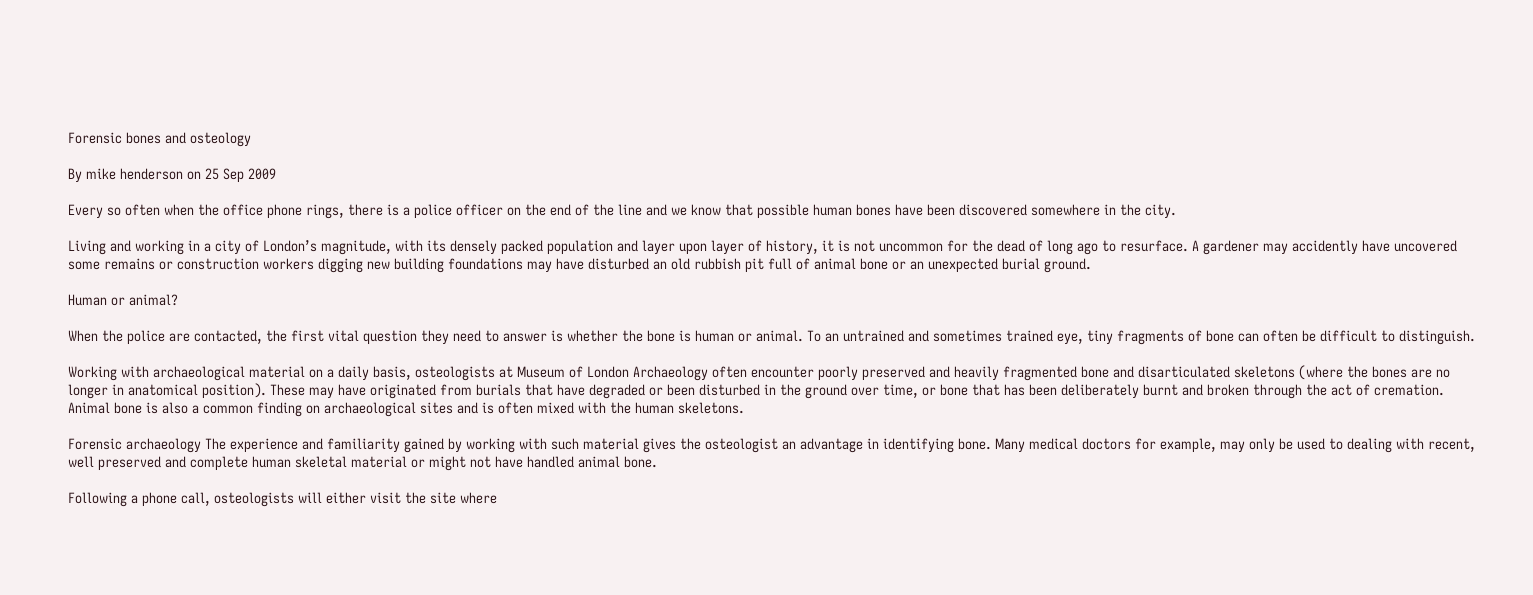Forensic bones and osteology

By mike henderson on 25 Sep 2009

Every so often when the office phone rings, there is a police officer on the end of the line and we know that possible human bones have been discovered somewhere in the city.

Living and working in a city of London’s magnitude, with its densely packed population and layer upon layer of history, it is not uncommon for the dead of long ago to resurface. A gardener may accidently have uncovered some remains or construction workers digging new building foundations may have disturbed an old rubbish pit full of animal bone or an unexpected burial ground.

Human or animal?

When the police are contacted, the first vital question they need to answer is whether the bone is human or animal. To an untrained and sometimes trained eye, tiny fragments of bone can often be difficult to distinguish.

Working with archaeological material on a daily basis, osteologists at Museum of London Archaeology often encounter poorly preserved and heavily fragmented bone and disarticulated skeletons (where the bones are no longer in anatomical position). These may have originated from burials that have degraded or been disturbed in the ground over time, or bone that has been deliberately burnt and broken through the act of cremation. Animal bone is also a common finding on archaeological sites and is often mixed with the human skeletons.

Forensic archaeology The experience and familiarity gained by working with such material gives the osteologist an advantage in identifying bone. Many medical doctors for example, may only be used to dealing with recent, well preserved and complete human skeletal material or might not have handled animal bone.

Following a phone call, osteologists will either visit the site where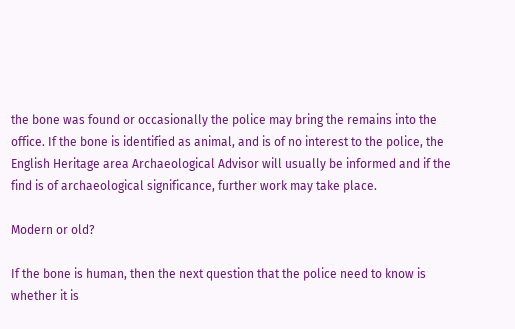the bone was found or occasionally the police may bring the remains into the office. If the bone is identified as animal, and is of no interest to the police, the English Heritage area Archaeological Advisor will usually be informed and if the find is of archaeological significance, further work may take place.

Modern or old?

If the bone is human, then the next question that the police need to know is whether it is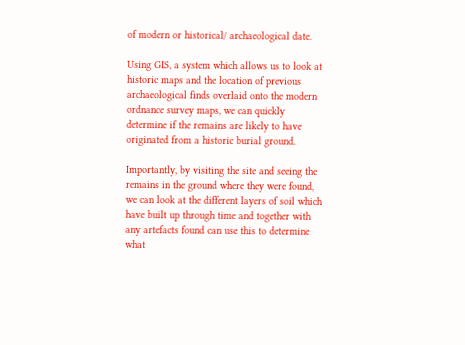of modern or historical/ archaeological date.

Using GIS, a system which allows us to look at historic maps and the location of previous archaeological finds overlaid onto the modern ordnance survey maps, we can quickly determine if the remains are likely to have originated from a historic burial ground.

Importantly, by visiting the site and seeing the remains in the ground where they were found, we can look at the different layers of soil which have built up through time and together with any artefacts found can use this to determine what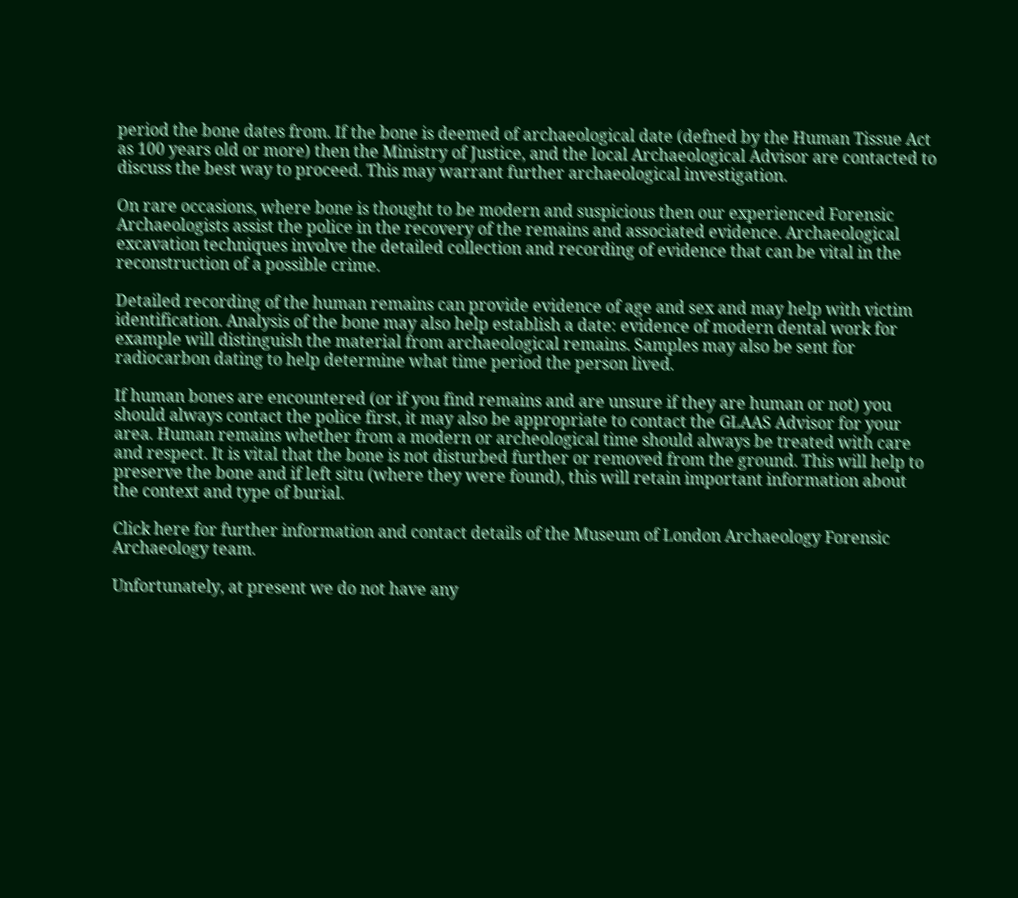period the bone dates from. If the bone is deemed of archaeological date (defned by the Human Tissue Act as 100 years old or more) then the Ministry of Justice, and the local Archaeological Advisor are contacted to discuss the best way to proceed. This may warrant further archaeological investigation.

On rare occasions, where bone is thought to be modern and suspicious then our experienced Forensic Archaeologists assist the police in the recovery of the remains and associated evidence. Archaeological excavation techniques involve the detailed collection and recording of evidence that can be vital in the reconstruction of a possible crime.

Detailed recording of the human remains can provide evidence of age and sex and may help with victim identification. Analysis of the bone may also help establish a date: evidence of modern dental work for example will distinguish the material from archaeological remains. Samples may also be sent for radiocarbon dating to help determine what time period the person lived.

If human bones are encountered (or if you find remains and are unsure if they are human or not) you should always contact the police first, it may also be appropriate to contact the GLAAS Advisor for your area. Human remains whether from a modern or archeological time should always be treated with care and respect. It is vital that the bone is not disturbed further or removed from the ground. This will help to preserve the bone and if left situ (where they were found), this will retain important information about the context and type of burial.

Click here for further information and contact details of the Museum of London Archaeology Forensic Archaeology team.

Unfortunately, at present we do not have any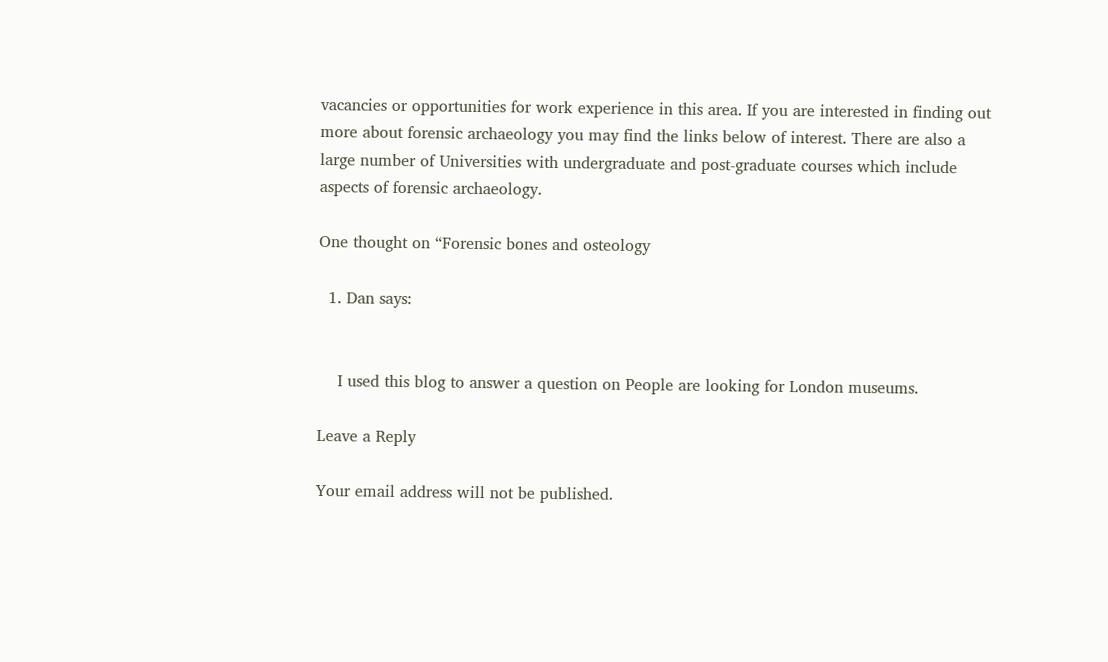vacancies or opportunities for work experience in this area. If you are interested in finding out more about forensic archaeology you may find the links below of interest. There are also a large number of Universities with undergraduate and post-graduate courses which include aspects of forensic archaeology.

One thought on “Forensic bones and osteology

  1. Dan says:


    I used this blog to answer a question on People are looking for London museums.

Leave a Reply

Your email address will not be published.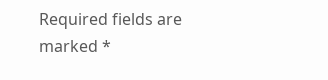Required fields are marked *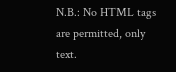N.B.: No HTML tags are permitted, only text.